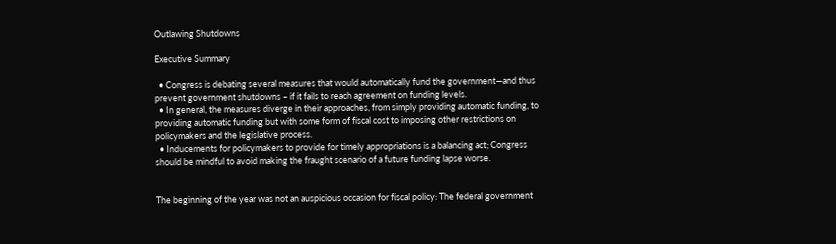Outlawing Shutdowns

Executive Summary

  • Congress is debating several measures that would automatically fund the government—and thus prevent government shutdowns – if it fails to reach agreement on funding levels.
  • In general, the measures diverge in their approaches, from simply providing automatic funding, to providing automatic funding but with some form of fiscal cost to imposing other restrictions on policymakers and the legislative process.
  • Inducements for policymakers to provide for timely appropriations is a balancing act; Congress should be mindful to avoid making the fraught scenario of a future funding lapse worse.


The beginning of the year was not an auspicious occasion for fiscal policy: The federal government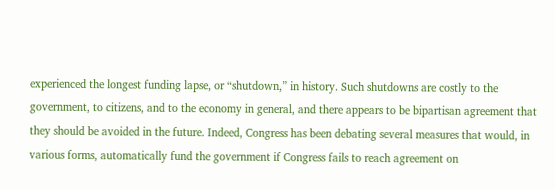experienced the longest funding lapse, or “shutdown,” in history. Such shutdowns are costly to the government, to citizens, and to the economy in general, and there appears to be bipartisan agreement that they should be avoided in the future. Indeed, Congress has been debating several measures that would, in various forms, automatically fund the government if Congress fails to reach agreement on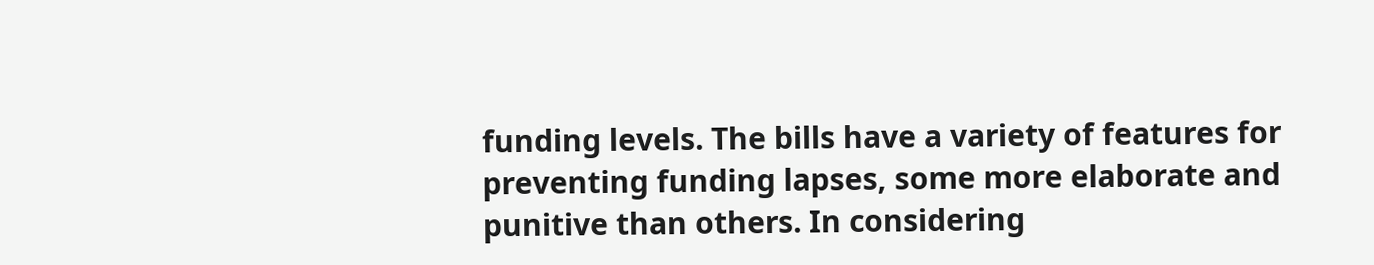funding levels. The bills have a variety of features for preventing funding lapses, some more elaborate and punitive than others. In considering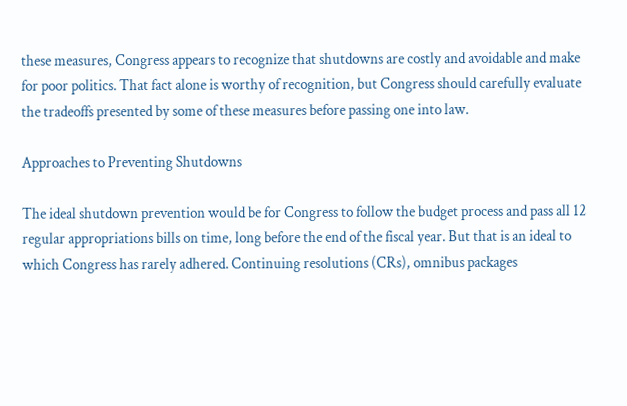these measures, Congress appears to recognize that shutdowns are costly and avoidable and make for poor politics. That fact alone is worthy of recognition, but Congress should carefully evaluate the tradeoffs presented by some of these measures before passing one into law.

Approaches to Preventing Shutdowns

The ideal shutdown prevention would be for Congress to follow the budget process and pass all 12 regular appropriations bills on time, long before the end of the fiscal year. But that is an ideal to which Congress has rarely adhered. Continuing resolutions (CRs), omnibus packages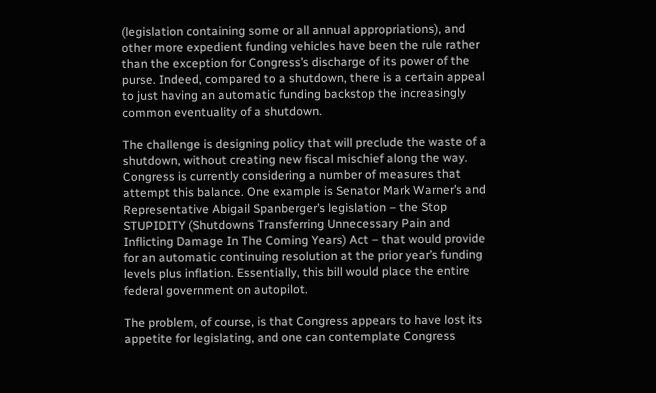(legislation containing some or all annual appropriations), and other more expedient funding vehicles have been the rule rather than the exception for Congress’s discharge of its power of the purse. Indeed, compared to a shutdown, there is a certain appeal to just having an automatic funding backstop the increasingly common eventuality of a shutdown.

The challenge is designing policy that will preclude the waste of a shutdown, without creating new fiscal mischief along the way. Congress is currently considering a number of measures that attempt this balance. One example is Senator Mark Warner’s and Representative Abigail Spanberger’s legislation – the Stop STUPIDITY (Shutdowns Transferring Unnecessary Pain and Inflicting Damage In The Coming Years) Act – that would provide for an automatic continuing resolution at the prior year’s funding levels plus inflation. Essentially, this bill would place the entire federal government on autopilot.

The problem, of course, is that Congress appears to have lost its appetite for legislating, and one can contemplate Congress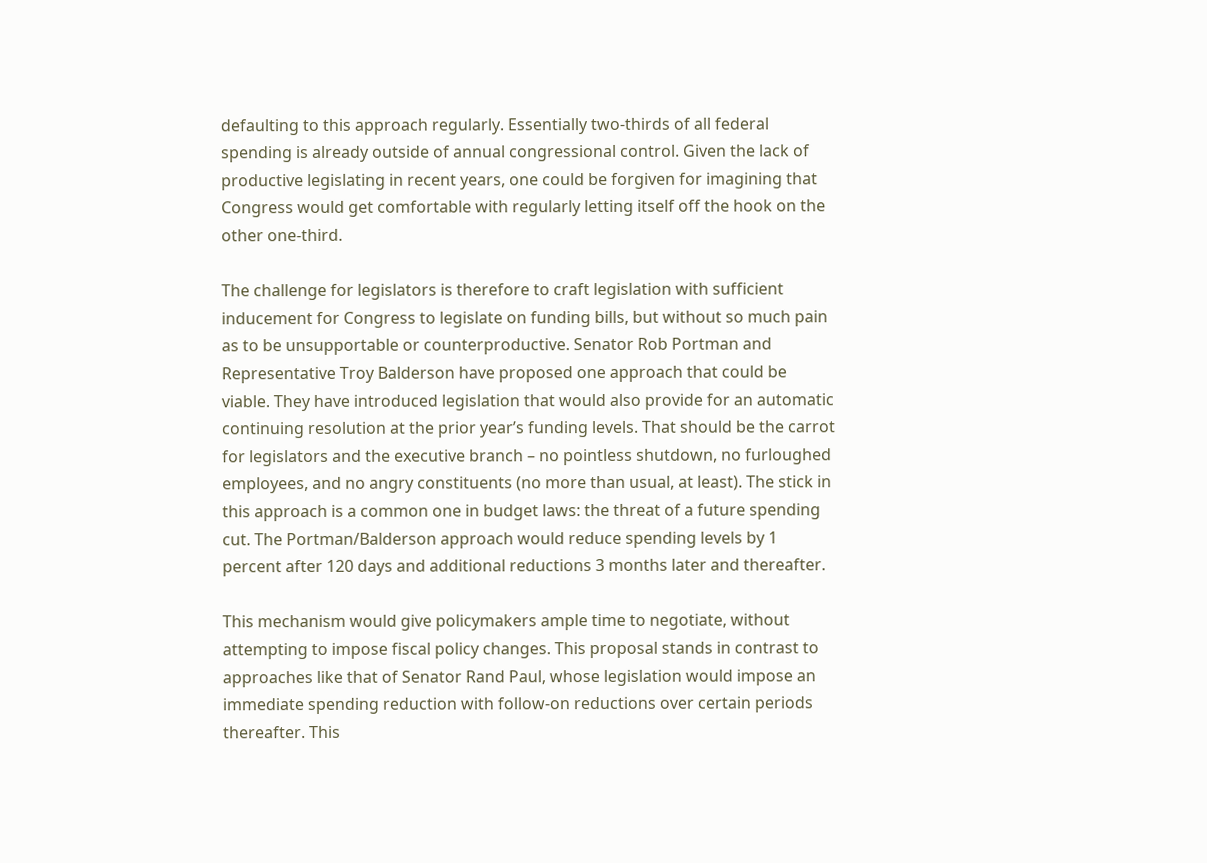defaulting to this approach regularly. Essentially two-thirds of all federal spending is already outside of annual congressional control. Given the lack of productive legislating in recent years, one could be forgiven for imagining that Congress would get comfortable with regularly letting itself off the hook on the other one-third.

The challenge for legislators is therefore to craft legislation with sufficient inducement for Congress to legislate on funding bills, but without so much pain as to be unsupportable or counterproductive. Senator Rob Portman and Representative Troy Balderson have proposed one approach that could be viable. They have introduced legislation that would also provide for an automatic continuing resolution at the prior year’s funding levels. That should be the carrot for legislators and the executive branch – no pointless shutdown, no furloughed employees, and no angry constituents (no more than usual, at least). The stick in this approach is a common one in budget laws: the threat of a future spending cut. The Portman/Balderson approach would reduce spending levels by 1 percent after 120 days and additional reductions 3 months later and thereafter.

This mechanism would give policymakers ample time to negotiate, without attempting to impose fiscal policy changes. This proposal stands in contrast to approaches like that of Senator Rand Paul, whose legislation would impose an immediate spending reduction with follow-on reductions over certain periods thereafter. This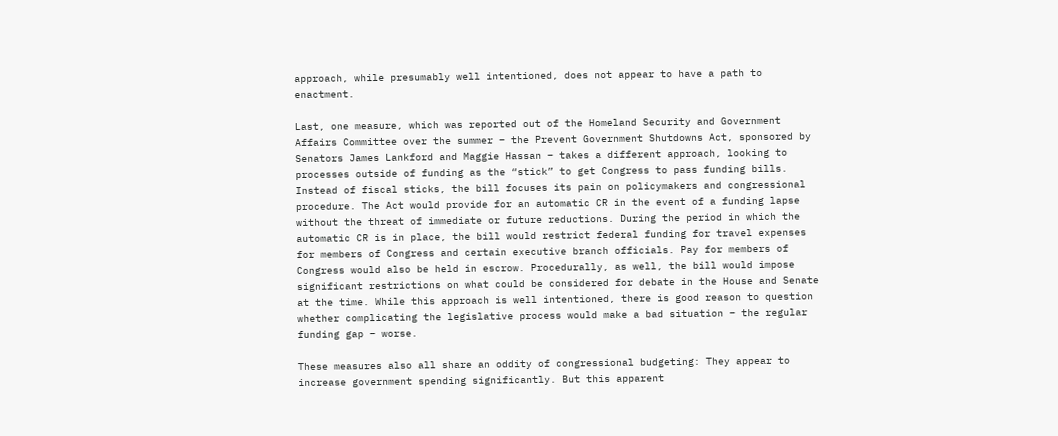approach, while presumably well intentioned, does not appear to have a path to enactment.

Last, one measure, which was reported out of the Homeland Security and Government Affairs Committee over the summer – the Prevent Government Shutdowns Act, sponsored by Senators James Lankford and Maggie Hassan – takes a different approach, looking to processes outside of funding as the “stick” to get Congress to pass funding bills. Instead of fiscal sticks, the bill focuses its pain on policymakers and congressional procedure. The Act would provide for an automatic CR in the event of a funding lapse without the threat of immediate or future reductions. During the period in which the automatic CR is in place, the bill would restrict federal funding for travel expenses for members of Congress and certain executive branch officials. Pay for members of Congress would also be held in escrow. Procedurally, as well, the bill would impose significant restrictions on what could be considered for debate in the House and Senate at the time. While this approach is well intentioned, there is good reason to question whether complicating the legislative process would make a bad situation – the regular funding gap – worse.

These measures also all share an oddity of congressional budgeting: They appear to increase government spending significantly. But this apparent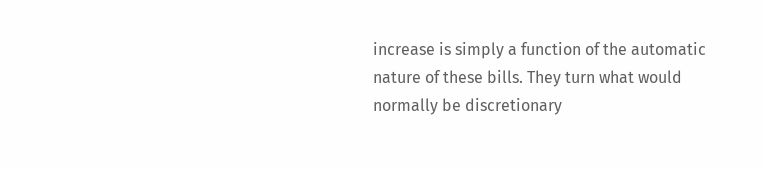increase is simply a function of the automatic nature of these bills. They turn what would normally be discretionary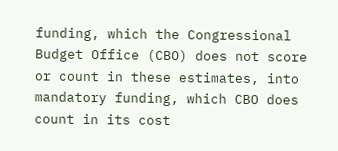funding, which the Congressional Budget Office (CBO) does not score or count in these estimates, into mandatory funding, which CBO does count in its cost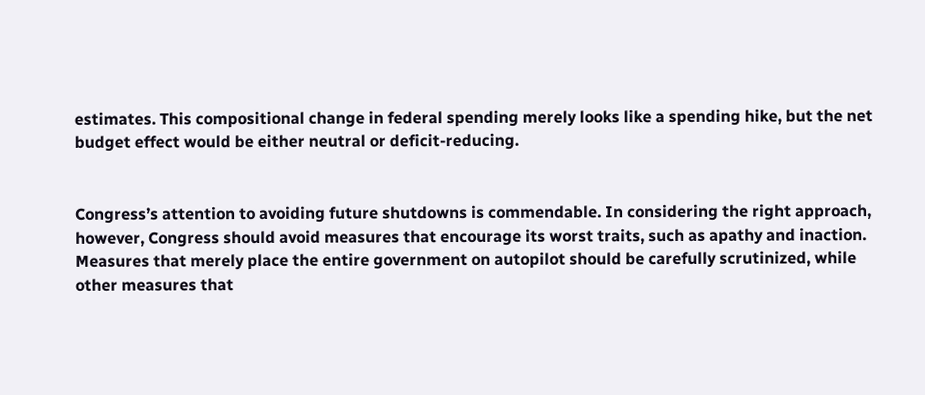estimates. This compositional change in federal spending merely looks like a spending hike, but the net budget effect would be either neutral or deficit-reducing.


Congress’s attention to avoiding future shutdowns is commendable. In considering the right approach, however, Congress should avoid measures that encourage its worst traits, such as apathy and inaction. Measures that merely place the entire government on autopilot should be carefully scrutinized, while other measures that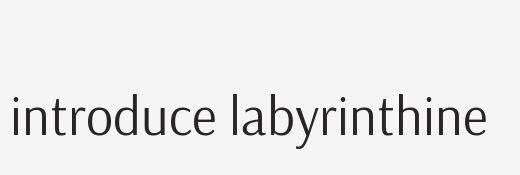introduce labyrinthine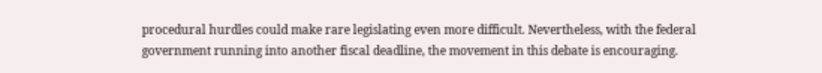procedural hurdles could make rare legislating even more difficult. Nevertheless, with the federal government running into another fiscal deadline, the movement in this debate is encouraging.